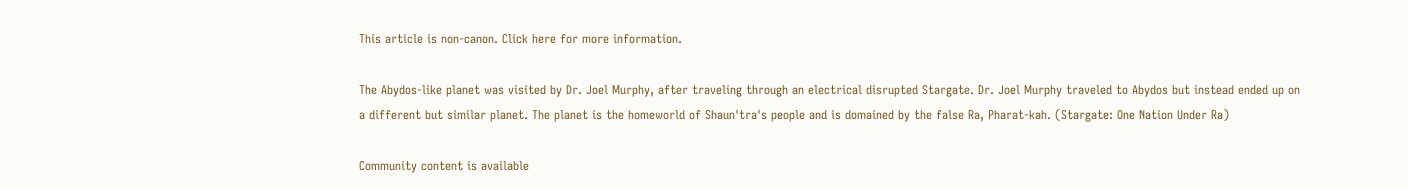This article is non-canon. Click here for more information.

The Abydos-like planet was visited by Dr. Joel Murphy, after traveling through an electrical disrupted Stargate. Dr. Joel Murphy traveled to Abydos but instead ended up on a different but similar planet. The planet is the homeworld of Shaun'tra's people and is domained by the false Ra, Pharat-kah. (Stargate: One Nation Under Ra)

Community content is available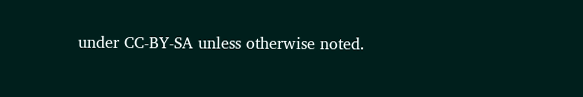under CC-BY-SA unless otherwise noted.